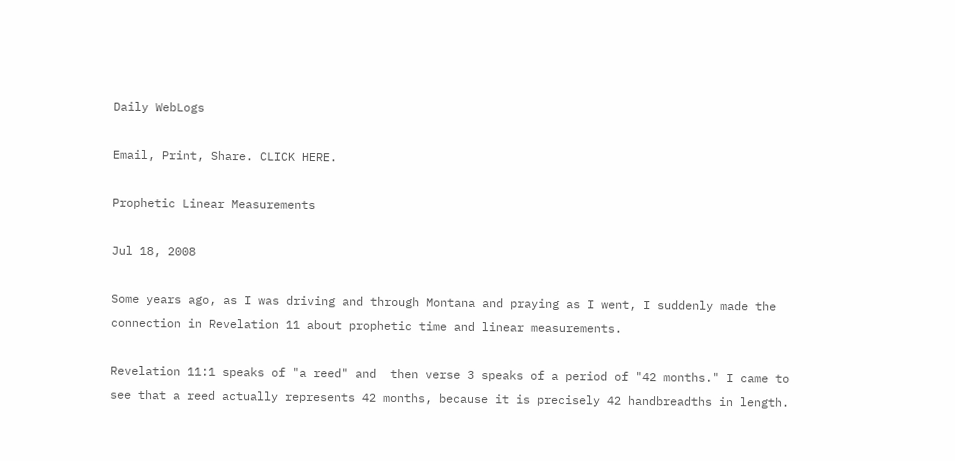Daily WebLogs

Email, Print, Share. CLICK HERE.

Prophetic Linear Measurements

Jul 18, 2008

Some years ago, as I was driving and through Montana and praying as I went, I suddenly made the connection in Revelation 11 about prophetic time and linear measurements.

Revelation 11:1 speaks of "a reed" and  then verse 3 speaks of a period of "42 months." I came to see that a reed actually represents 42 months, because it is precisely 42 handbreadths in length.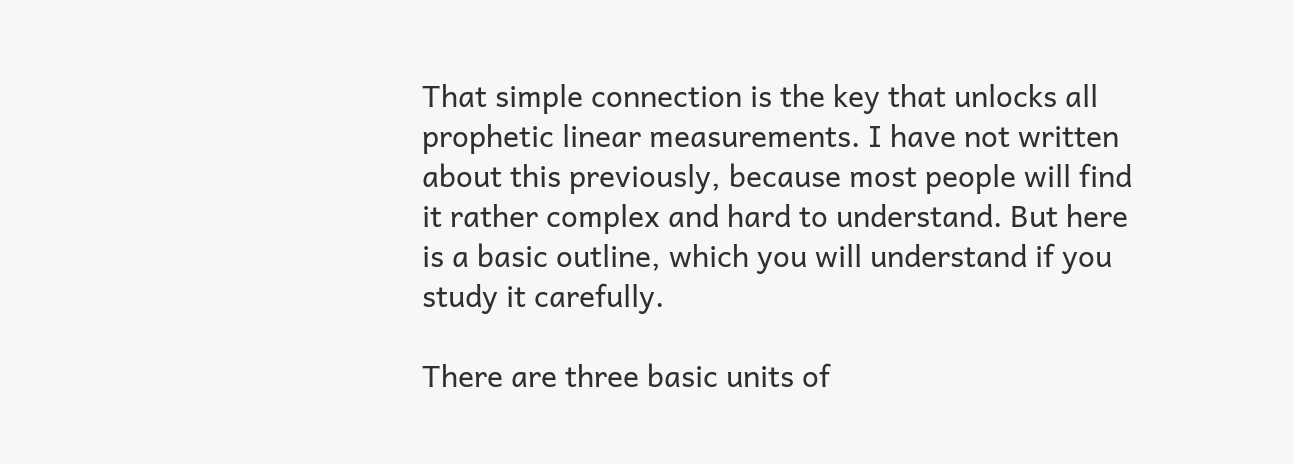That simple connection is the key that unlocks all prophetic linear measurements. I have not written about this previously, because most people will find it rather complex and hard to understand. But here is a basic outline, which you will understand if you study it carefully.

There are three basic units of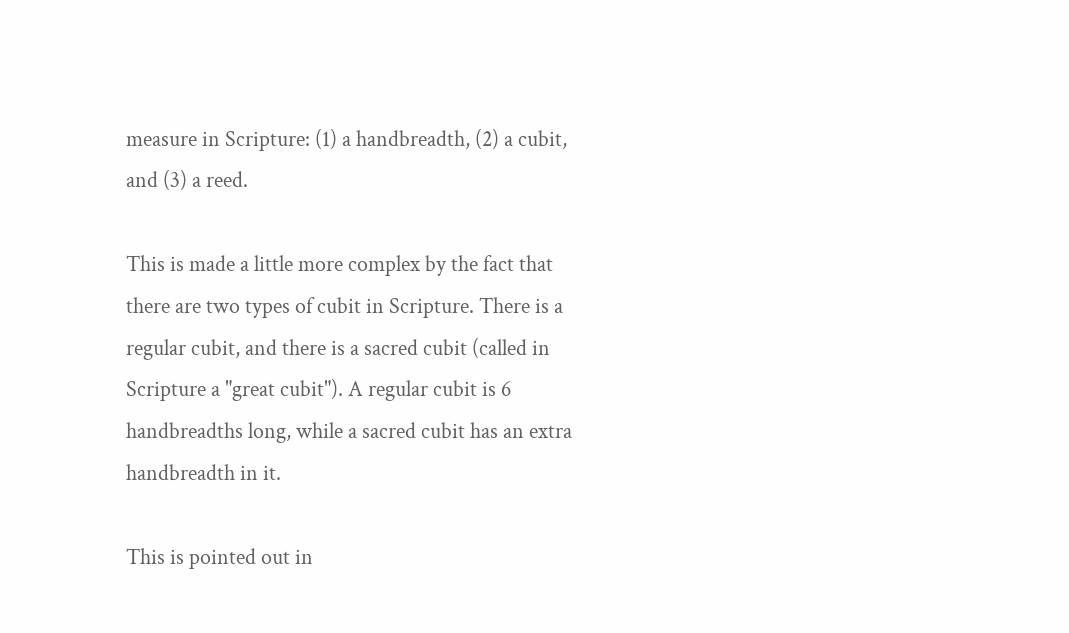measure in Scripture: (1) a handbreadth, (2) a cubit, and (3) a reed.

This is made a little more complex by the fact that there are two types of cubit in Scripture. There is a regular cubit, and there is a sacred cubit (called in Scripture a "great cubit"). A regular cubit is 6 handbreadths long, while a sacred cubit has an extra handbreadth in it.

This is pointed out in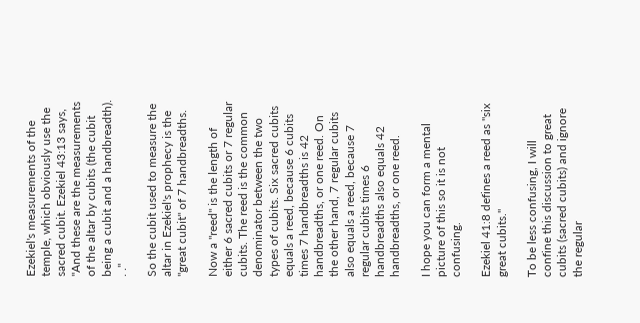Ezekiel's measurements of the temple, which obviously use the sacred cubit. Ezekiel 43:13 says, "And these are the measurements of the altar by cubits (the cubit being a cubit and a handbreadth). . ."

So the cubit used to measure the altar in Ezekiel's prophecy is the "great cubit" of 7 handbreadths.

Now a "reed" is the length of either 6 sacred cubits or 7 regular cubits. The reed is the common denominator between the two types of cubits. Six sacred cubits equals a reed, because 6 cubits times 7 handbreadths is 42 handbreadths, or one reed. On the other hand, 7 regular cubits also equals a reed, because 7 regular cubits times 6 handbreadths also equals 42 handbreadths, or one reed.

I hope you can form a mental picture of this so it is not confusing.

Ezekiel 41:8 defines a reed as "six great cubits."

To be less confusing, I will confine this discussion to great cubits (sacred cubits) and ignore the regular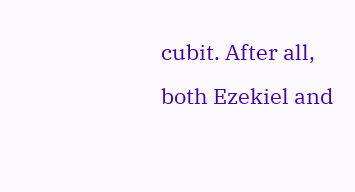cubit. After all, both Ezekiel and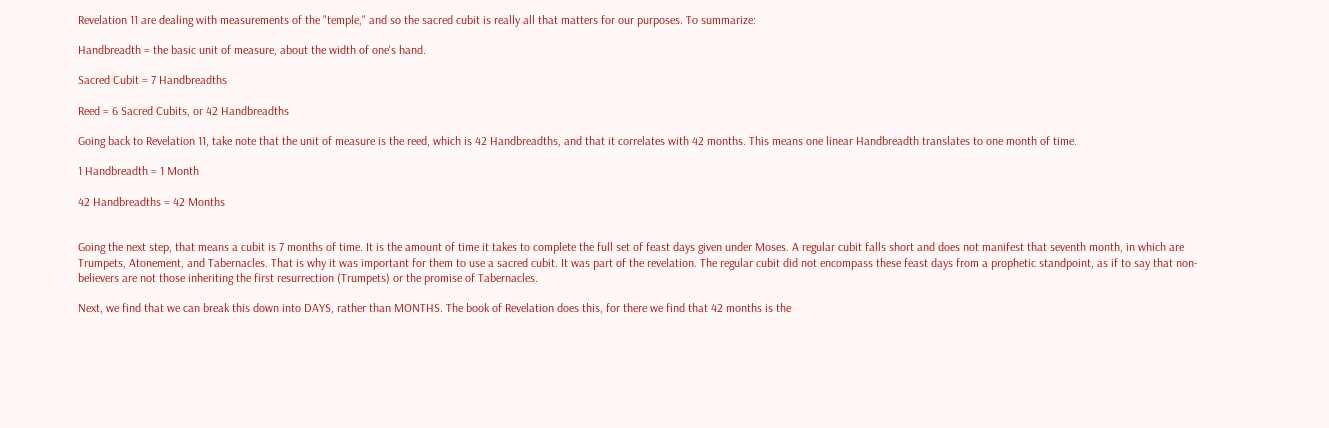Revelation 11 are dealing with measurements of the "temple," and so the sacred cubit is really all that matters for our purposes. To summarize:

Handbreadth = the basic unit of measure, about the width of one's hand.

Sacred Cubit = 7 Handbreadths

Reed = 6 Sacred Cubits, or 42 Handbreadths

Going back to Revelation 11, take note that the unit of measure is the reed, which is 42 Handbreadths, and that it correlates with 42 months. This means one linear Handbreadth translates to one month of time.

1 Handbreadth = 1 Month

42 Handbreadths = 42 Months


Going the next step, that means a cubit is 7 months of time. It is the amount of time it takes to complete the full set of feast days given under Moses. A regular cubit falls short and does not manifest that seventh month, in which are Trumpets, Atonement, and Tabernacles. That is why it was important for them to use a sacred cubit. It was part of the revelation. The regular cubit did not encompass these feast days from a prophetic standpoint, as if to say that non-believers are not those inheriting the first resurrection (Trumpets) or the promise of Tabernacles.

Next, we find that we can break this down into DAYS, rather than MONTHS. The book of Revelation does this, for there we find that 42 months is the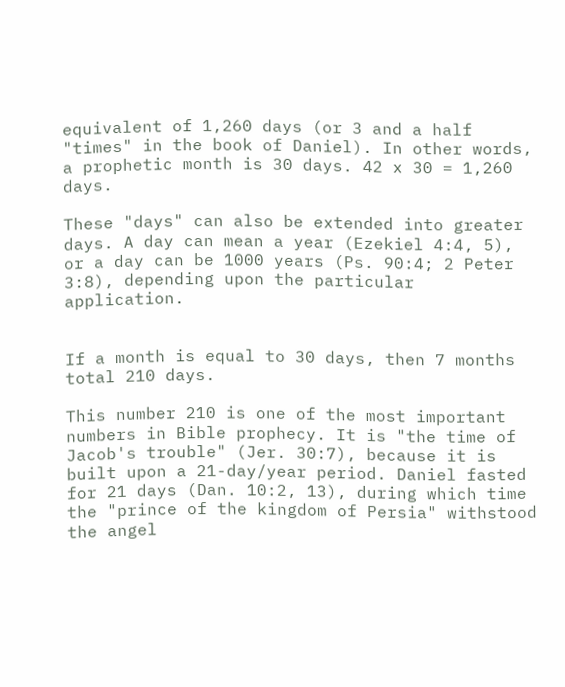equivalent of 1,260 days (or 3 and a half "times" in the book of Daniel). In other words, a prophetic month is 30 days. 42 x 30 = 1,260 days.

These "days" can also be extended into greater days. A day can mean a year (Ezekiel 4:4, 5), or a day can be 1000 years (Ps. 90:4; 2 Peter 3:8), depending upon the particular application.


If a month is equal to 30 days, then 7 months total 210 days.

This number 210 is one of the most important numbers in Bible prophecy. It is "the time of Jacob's trouble" (Jer. 30:7), because it is built upon a 21-day/year period. Daniel fasted for 21 days (Dan. 10:2, 13), during which time the "prince of the kingdom of Persia" withstood the angel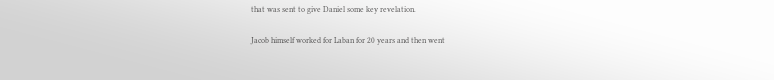that was sent to give Daniel some key revelation.

Jacob himself worked for Laban for 20 years and then went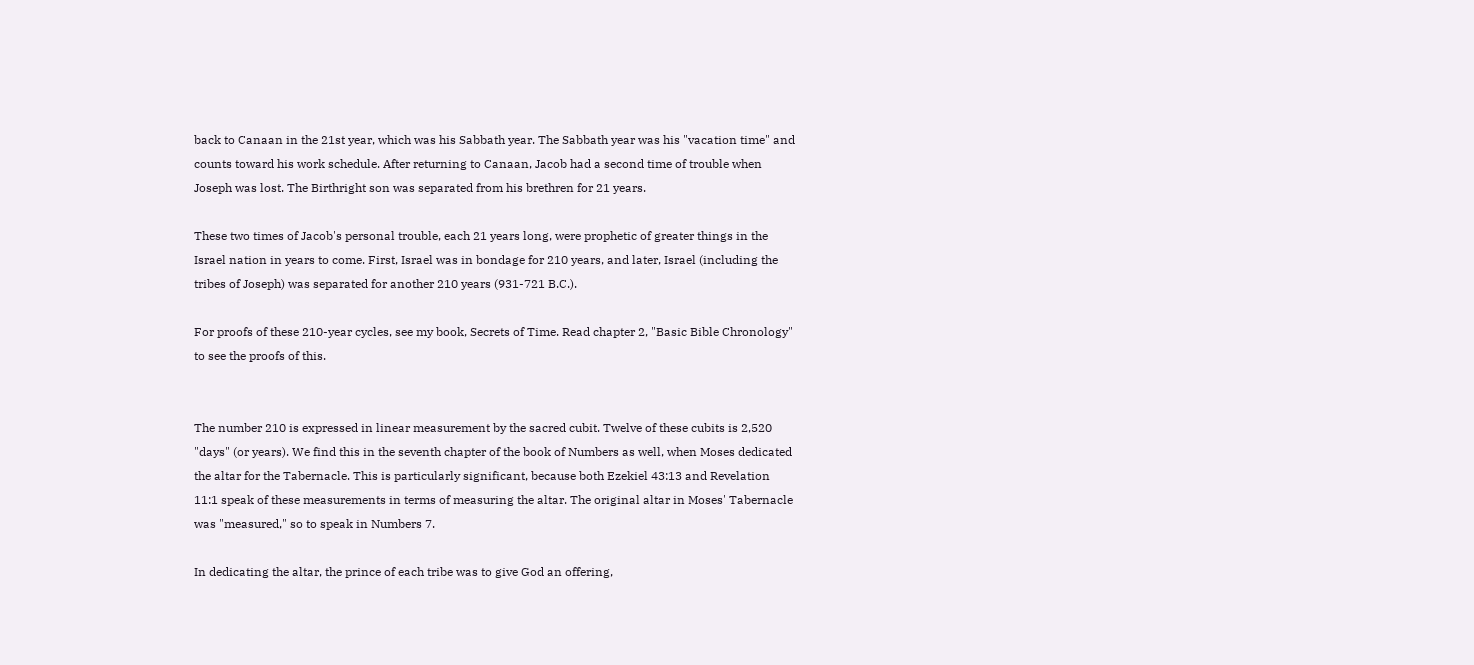back to Canaan in the 21st year, which was his Sabbath year. The Sabbath year was his "vacation time" and counts toward his work schedule. After returning to Canaan, Jacob had a second time of trouble when Joseph was lost. The Birthright son was separated from his brethren for 21 years.

These two times of Jacob's personal trouble, each 21 years long, were prophetic of greater things in the Israel nation in years to come. First, Israel was in bondage for 210 years, and later, Israel (including the tribes of Joseph) was separated for another 210 years (931-721 B.C.).

For proofs of these 210-year cycles, see my book, Secrets of Time. Read chapter 2, "Basic Bible Chronology" to see the proofs of this.


The number 210 is expressed in linear measurement by the sacred cubit. Twelve of these cubits is 2,520 "days" (or years). We find this in the seventh chapter of the book of Numbers as well, when Moses dedicated the altar for the Tabernacle. This is particularly significant, because both Ezekiel 43:13 and Revelation 11:1 speak of these measurements in terms of measuring the altar. The original altar in Moses' Tabernacle was "measured," so to speak in Numbers 7.

In dedicating the altar, the prince of each tribe was to give God an offering,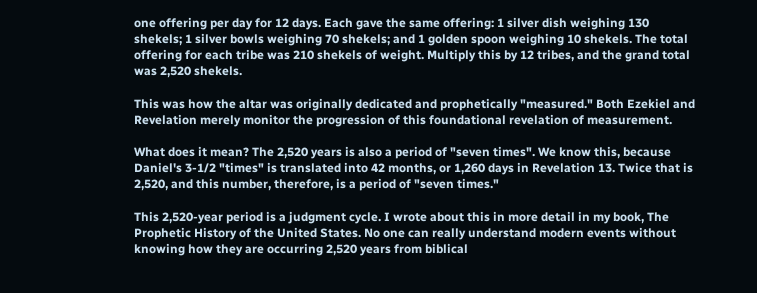one offering per day for 12 days. Each gave the same offering: 1 silver dish weighing 130 shekels; 1 silver bowls weighing 70 shekels; and 1 golden spoon weighing 10 shekels. The total offering for each tribe was 210 shekels of weight. Multiply this by 12 tribes, and the grand total was 2,520 shekels.

This was how the altar was originally dedicated and prophetically "measured." Both Ezekiel and Revelation merely monitor the progression of this foundational revelation of measurement.

What does it mean? The 2,520 years is also a period of "seven times". We know this, because Daniel's 3-1/2 "times" is translated into 42 months, or 1,260 days in Revelation 13. Twice that is 2,520, and this number, therefore, is a period of "seven times."

This 2,520-year period is a judgment cycle. I wrote about this in more detail in my book, The Prophetic History of the United States. No one can really understand modern events without knowing how they are occurring 2,520 years from biblical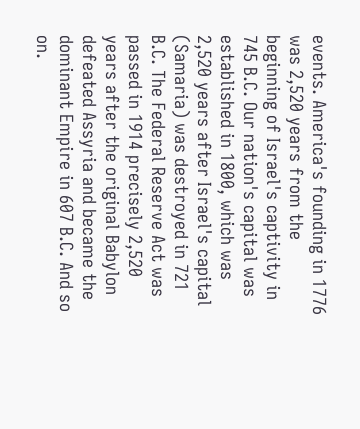events. America's founding in 1776 was 2,520 years from the beginning of Israel's captivity in 745 B.C. Our nation's capital was established in 1800, which was 2,520 years after Israel's capital (Samaria) was destroyed in 721 B.C. The Federal Reserve Act was passed in 1914 precisely 2,520 years after the original Babylon defeated Assyria and became the dominant Empire in 607 B.C. And so on.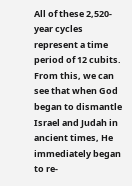All of these 2,520-year cycles represent a time period of 12 cubits. From this, we can see that when God began to dismantle Israel and Judah in ancient times, He immediately began to re-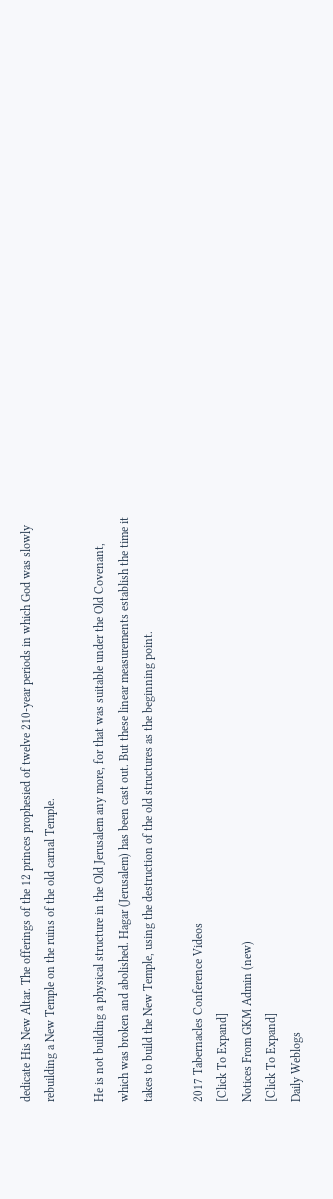dedicate His New Altar. The offerings of the 12 princes prophesied of twelve 210-year periods in which God was slowly rebuilding a New Temple on the ruins of the old carnal Temple.

He is not building a physical structure in the Old Jerusalem any more, for that was suitable under the Old Covenant, which was broken and abolished. Hagar (Jerusalem) has been cast out. But these linear measurements establish the time it takes to build the New Temple, using the destruction of the old structures as the beginning point.

2017 Tabernacles Conference Videos
[Click To Expand]
Notices From GKM Admin (new)
[Click To Expand]
Daily Weblogs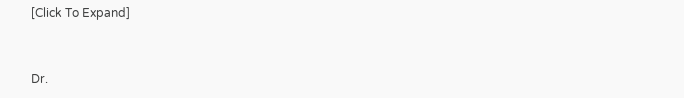[Click To Expand]


Dr.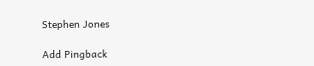Stephen Jones

Add Pingback